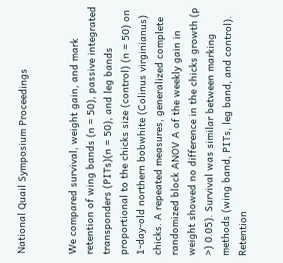National Quail Symposium Proceedings


We compared survival, weight gain, and mark retention of wing bands (n = 50), passive integrated transponders (PITs)(n = 50), and leg bands proportional to the chicks size (control) (n = 50) on 1-day-old northern bobwhite (Colinus virginianus) chicks. A repeated measures, generalized complete randomized block ANOV A of the weekly gain in weight showed no difference in the chicks growth (p >) 0.05). Survival was similar between marking methods (wing band, PITs, leg band, and control). Retention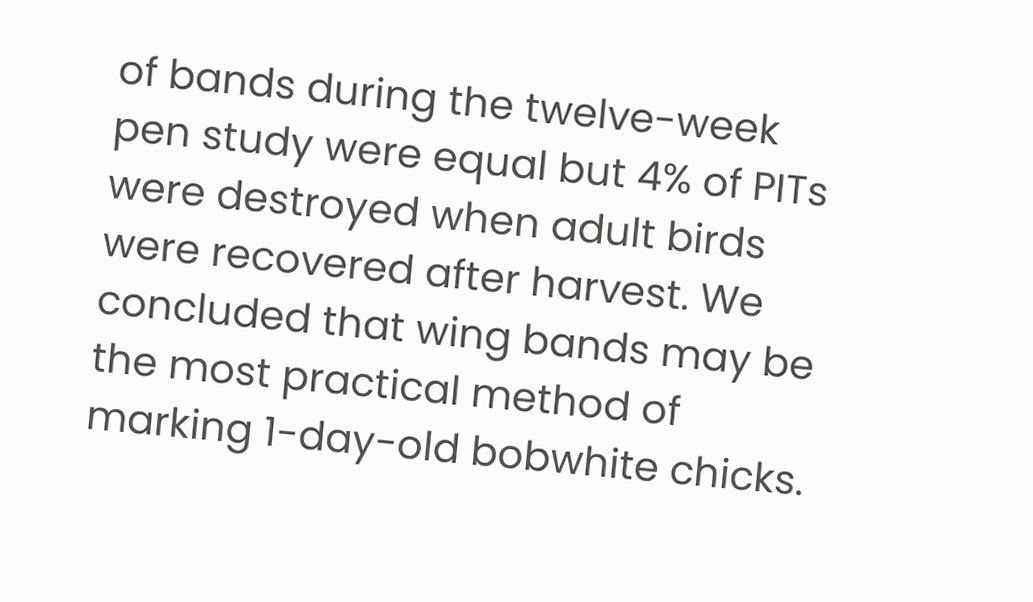of bands during the twelve-week pen study were equal but 4% of PITs were destroyed when adult birds were recovered after harvest. We concluded that wing bands may be the most practical method of marking 1-day-old bobwhite chicks.